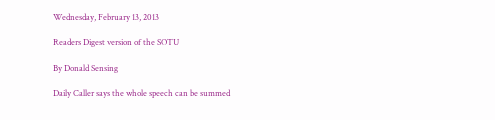Wednesday, February 13, 2013

Readers Digest version of the SOTU

By Donald Sensing

Daily Caller says the whole speech can be summed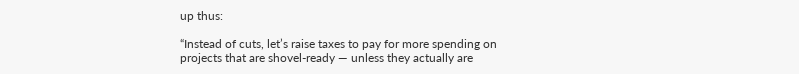up thus:

“Instead of cuts, let’s raise taxes to pay for more spending on projects that are shovel-ready — unless they actually are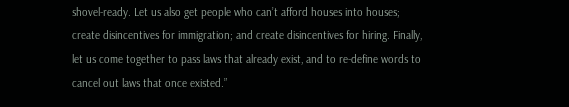shovel-ready. Let us also get people who can’t afford houses into houses; create disincentives for immigration; and create disincentives for hiring. Finally, let us come together to pass laws that already exist, and to re-define words to cancel out laws that once existed.”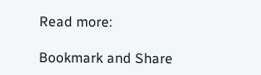Read more:

Bookmark and Share